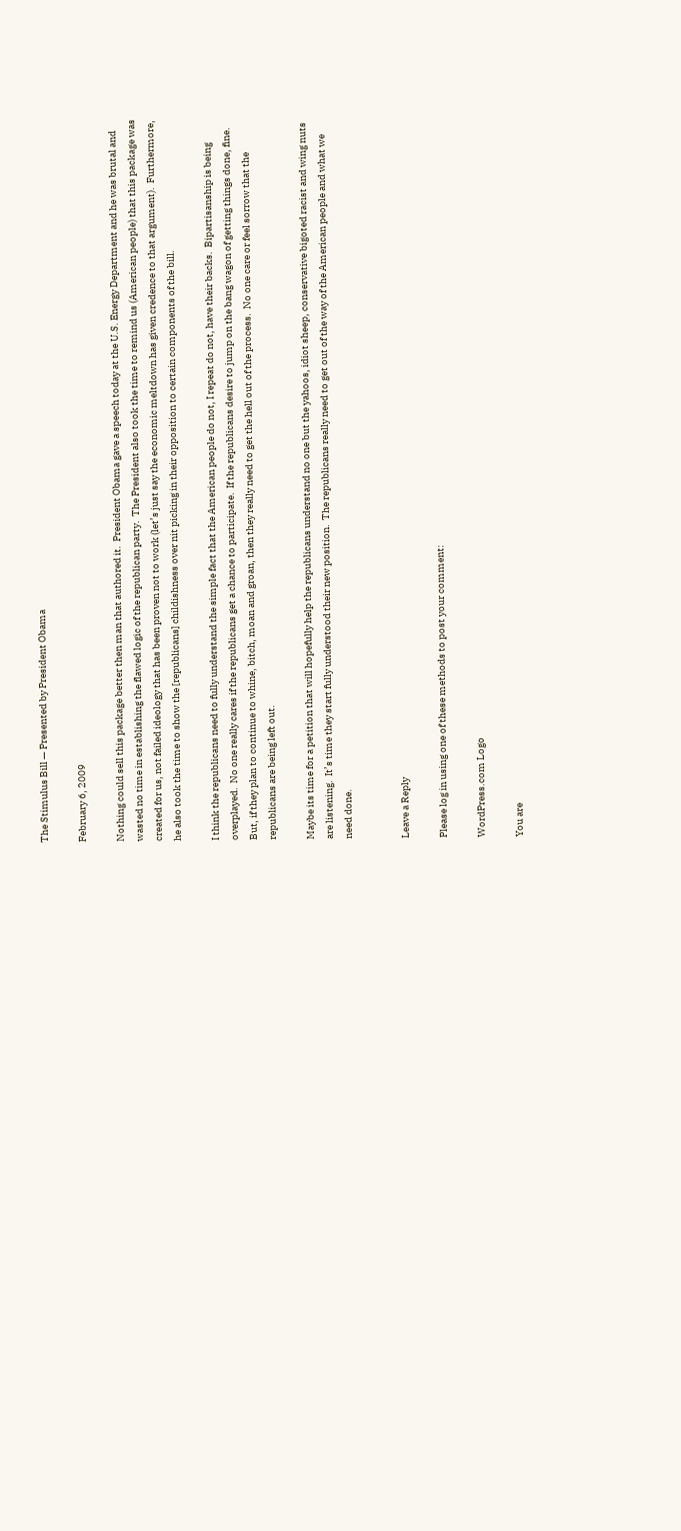The Stimulus Bill — Presented by President Obama

February 6, 2009

Nothing could sell this package better then man that authored it.  President Obama gave a speech today at the U.S. Energy Department and he was brutal and wasted no time in establishing the flawed logic of the republican party.  The President also took the time to remind us (American people) that this package was created for us, not failed ideology that has been proven not to work (let’s just say the economic meltdown has given credence to that argument).  Furthermore, he also took the time to show the [republicans] childishness over nit picking in their opposition to certain components of the bill.

I think the republicans need to fully understand the simple fact that the American people do not, I repeat do not, have their backs.  Bipartisanship is being overplayed.  No one really cares if the republicans get a chance to participate.  If the republicans desire to jump on the bang wagon of getting things done, fine.  But, if they plan to continue to whine, bitch, moan and groan, then they really need to get the hell out of the process.  No one care or feel sorrow that the republicans are being left out.

Maybe its time for a petition that will hopefully help the republicans understand no one but the yahoos, idiot sheep, conservative bigoted racist and wing nuts are listening.  It’s time they start fully understood their new position.  The republicans really need to get out of the way of the American people and what we need done.


Leave a Reply

Please log in using one of these methods to post your comment:

WordPress.com Logo

You are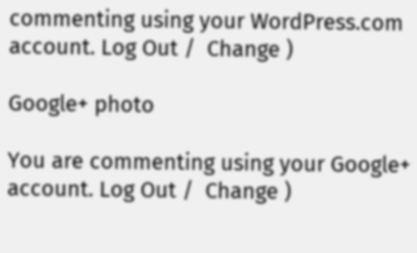commenting using your WordPress.com account. Log Out /  Change )

Google+ photo

You are commenting using your Google+ account. Log Out /  Change )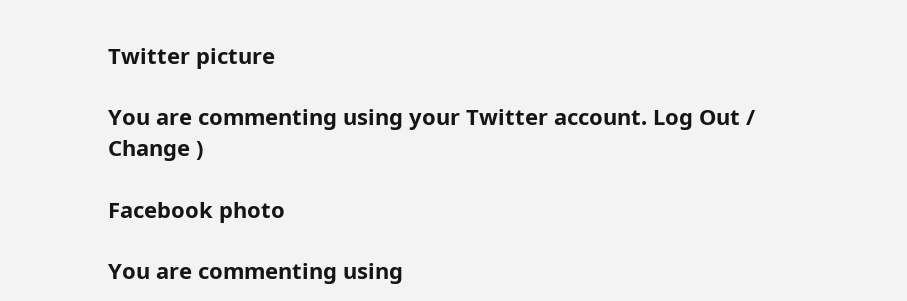Twitter picture

You are commenting using your Twitter account. Log Out /  Change )

Facebook photo

You are commenting using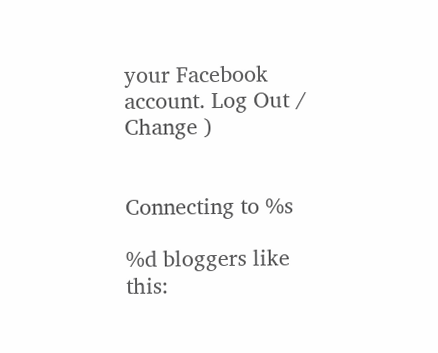your Facebook account. Log Out /  Change )


Connecting to %s

%d bloggers like this: